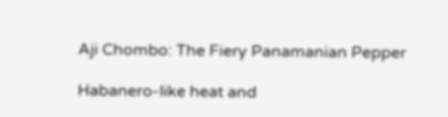Aji Chombo: The Fiery Panamanian Pepper

Habanero-like heat and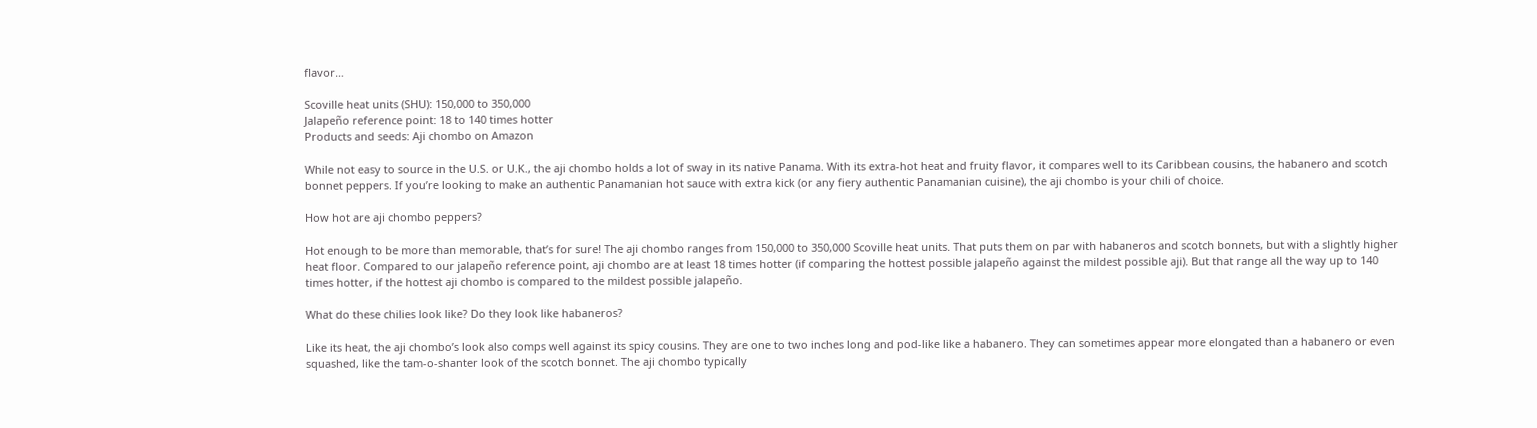flavor…

Scoville heat units (SHU): 150,000 to 350,000
Jalapeño reference point: 18 to 140 times hotter
Products and seeds: Aji chombo on Amazon

While not easy to source in the U.S. or U.K., the aji chombo holds a lot of sway in its native Panama. With its extra-hot heat and fruity flavor, it compares well to its Caribbean cousins, the habanero and scotch bonnet peppers. If you’re looking to make an authentic Panamanian hot sauce with extra kick (or any fiery authentic Panamanian cuisine), the aji chombo is your chili of choice.

How hot are aji chombo peppers?

Hot enough to be more than memorable, that’s for sure! The aji chombo ranges from 150,000 to 350,000 Scoville heat units. That puts them on par with habaneros and scotch bonnets, but with a slightly higher heat floor. Compared to our jalapeño reference point, aji chombo are at least 18 times hotter (if comparing the hottest possible jalapeño against the mildest possible aji). But that range all the way up to 140 times hotter, if the hottest aji chombo is compared to the mildest possible jalapeño.

What do these chilies look like? Do they look like habaneros?

Like its heat, the aji chombo’s look also comps well against its spicy cousins. They are one to two inches long and pod-like like a habanero. They can sometimes appear more elongated than a habanero or even squashed, like the tam-o-shanter look of the scotch bonnet. The aji chombo typically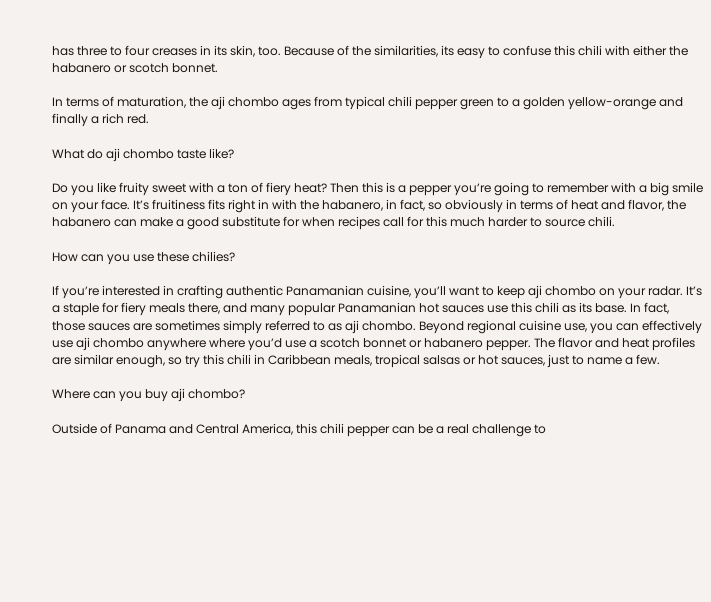has three to four creases in its skin, too. Because of the similarities, its easy to confuse this chili with either the habanero or scotch bonnet.

In terms of maturation, the aji chombo ages from typical chili pepper green to a golden yellow-orange and finally a rich red.

What do aji chombo taste like?

Do you like fruity sweet with a ton of fiery heat? Then this is a pepper you’re going to remember with a big smile on your face. It’s fruitiness fits right in with the habanero, in fact, so obviously in terms of heat and flavor, the habanero can make a good substitute for when recipes call for this much harder to source chili.

How can you use these chilies?

If you’re interested in crafting authentic Panamanian cuisine, you’ll want to keep aji chombo on your radar. It’s a staple for fiery meals there, and many popular Panamanian hot sauces use this chili as its base. In fact, those sauces are sometimes simply referred to as aji chombo. Beyond regional cuisine use, you can effectively use aji chombo anywhere where you’d use a scotch bonnet or habanero pepper. The flavor and heat profiles are similar enough, so try this chili in Caribbean meals, tropical salsas or hot sauces, just to name a few.

Where can you buy aji chombo?

Outside of Panama and Central America, this chili pepper can be a real challenge to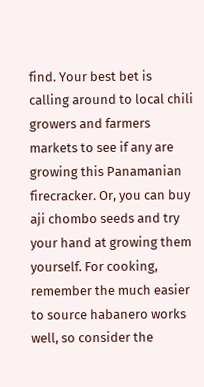find. Your best bet is calling around to local chili growers and farmers markets to see if any are growing this Panamanian firecracker. Or, you can buy aji chombo seeds and try your hand at growing them yourself. For cooking, remember the much easier to source habanero works well, so consider the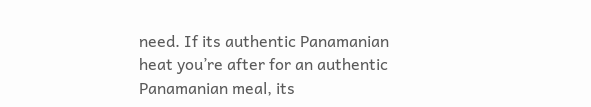need. If its authentic Panamanian heat you’re after for an authentic Panamanian meal, its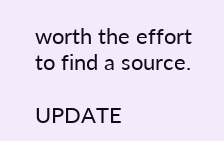worth the effort to find a source.

UPDATE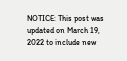NOTICE: This post was updated on March 19, 2022 to include new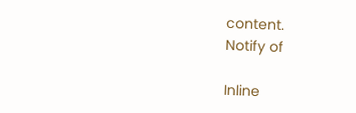content.
Notify of

Inline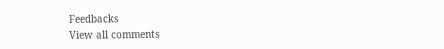Feedbacks
View all comments